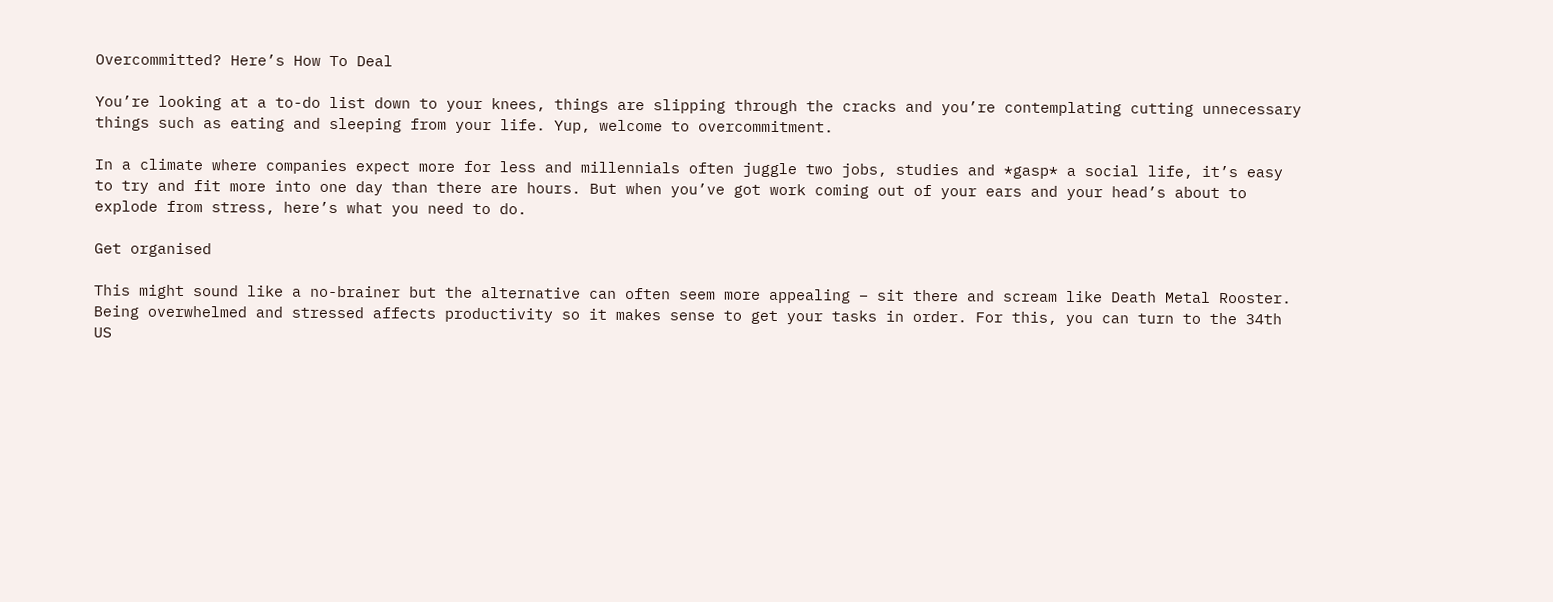Overcommitted? Here’s How To Deal

You’re looking at a to-do list down to your knees, things are slipping through the cracks and you’re contemplating cutting unnecessary things such as eating and sleeping from your life. Yup, welcome to overcommitment.

In a climate where companies expect more for less and millennials often juggle two jobs, studies and *gasp* a social life, it’s easy to try and fit more into one day than there are hours. But when you’ve got work coming out of your ears and your head’s about to explode from stress, here’s what you need to do.

Get organised

This might sound like a no-brainer but the alternative can often seem more appealing – sit there and scream like Death Metal Rooster. Being overwhelmed and stressed affects productivity so it makes sense to get your tasks in order. For this, you can turn to the 34th US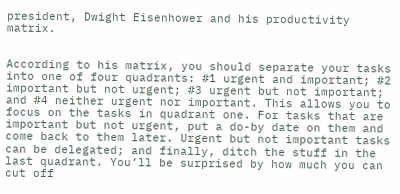president, Dwight Eisenhower and his productivity matrix.


According to his matrix, you should separate your tasks into one of four quadrants: #1 urgent and important; #2 important but not urgent; #3 urgent but not important; and #4 neither urgent nor important. This allows you to focus on the tasks in quadrant one. For tasks that are important but not urgent, put a do-by date on them and come back to them later. Urgent but not important tasks can be delegated; and finally, ditch the stuff in the last quadrant. You’ll be surprised by how much you can cut off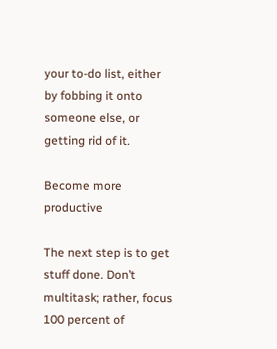your to-do list, either by fobbing it onto someone else, or getting rid of it.

Become more productive

The next step is to get stuff done. Don’t multitask; rather, focus 100 percent of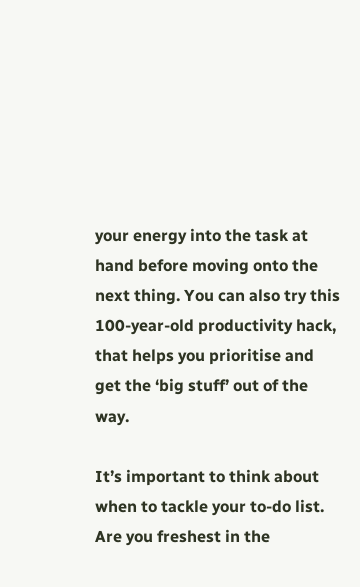your energy into the task at hand before moving onto the next thing. You can also try this 100-year-old productivity hack, that helps you prioritise and get the ‘big stuff’ out of the way.

It’s important to think about when to tackle your to-do list. Are you freshest in the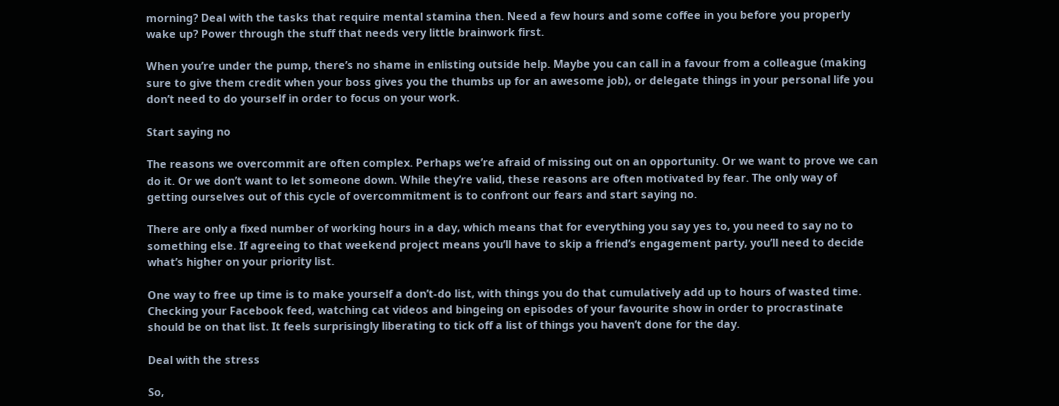morning? Deal with the tasks that require mental stamina then. Need a few hours and some coffee in you before you properly wake up? Power through the stuff that needs very little brainwork first.

When you’re under the pump, there’s no shame in enlisting outside help. Maybe you can call in a favour from a colleague (making sure to give them credit when your boss gives you the thumbs up for an awesome job), or delegate things in your personal life you don’t need to do yourself in order to focus on your work.

Start saying no

The reasons we overcommit are often complex. Perhaps we’re afraid of missing out on an opportunity. Or we want to prove we can do it. Or we don’t want to let someone down. While they’re valid, these reasons are often motivated by fear. The only way of getting ourselves out of this cycle of overcommitment is to confront our fears and start saying no.

There are only a fixed number of working hours in a day, which means that for everything you say yes to, you need to say no to something else. If agreeing to that weekend project means you’ll have to skip a friend’s engagement party, you’ll need to decide what’s higher on your priority list.

One way to free up time is to make yourself a don’t-do list, with things you do that cumulatively add up to hours of wasted time. Checking your Facebook feed, watching cat videos and bingeing on episodes of your favourite show in order to procrastinate should be on that list. It feels surprisingly liberating to tick off a list of things you haven’t done for the day.

Deal with the stress

So,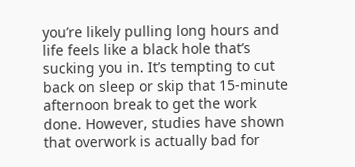you’re likely pulling long hours and life feels like a black hole that’s sucking you in. It’s tempting to cut back on sleep or skip that 15-minute afternoon break to get the work done. However, studies have shown that overwork is actually bad for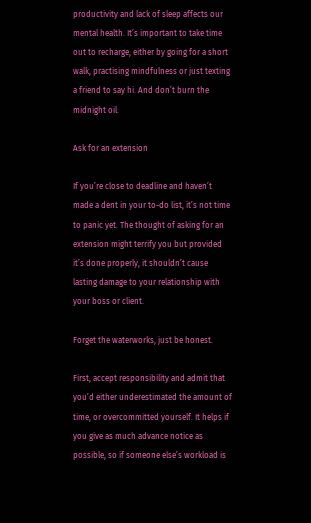productivity and lack of sleep affects our mental health. It’s important to take time out to recharge, either by going for a short walk, practising mindfulness or just texting a friend to say hi. And don’t burn the midnight oil.

Ask for an extension

If you’re close to deadline and haven’t made a dent in your to-do list, it’s not time to panic yet. The thought of asking for an extension might terrify you but provided it’s done properly, it shouldn’t cause lasting damage to your relationship with your boss or client.

Forget the waterworks, just be honest.

First, accept responsibility and admit that you’d either underestimated the amount of time, or overcommitted yourself. It helps if you give as much advance notice as possible, so if someone else’s workload is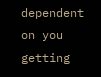dependent on you getting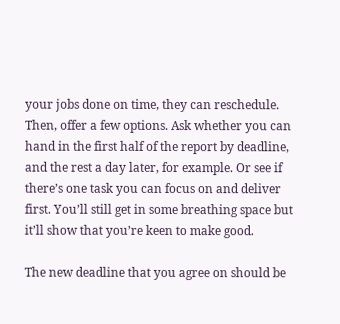your jobs done on time, they can reschedule. Then, offer a few options. Ask whether you can hand in the first half of the report by deadline, and the rest a day later, for example. Or see if there’s one task you can focus on and deliver first. You’ll still get in some breathing space but it’ll show that you’re keen to make good.

The new deadline that you agree on should be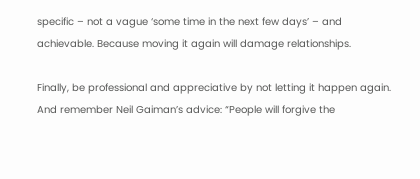specific – not a vague ‘some time in the next few days’ – and achievable. Because moving it again will damage relationships.

Finally, be professional and appreciative by not letting it happen again. And remember Neil Gaiman’s advice: “People will forgive the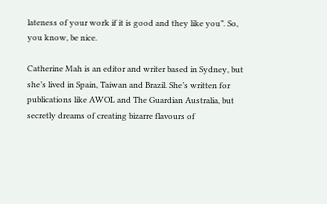lateness of your work if it is good and they like you”. So, you know, be nice.

Catherine Mah is an editor and writer based in Sydney, but she’s lived in Spain, Taiwan and Brazil. She’s written for publications like AWOL and The Guardian Australia, but secretly dreams of creating bizarre flavours of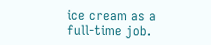ice cream as a full-time job.